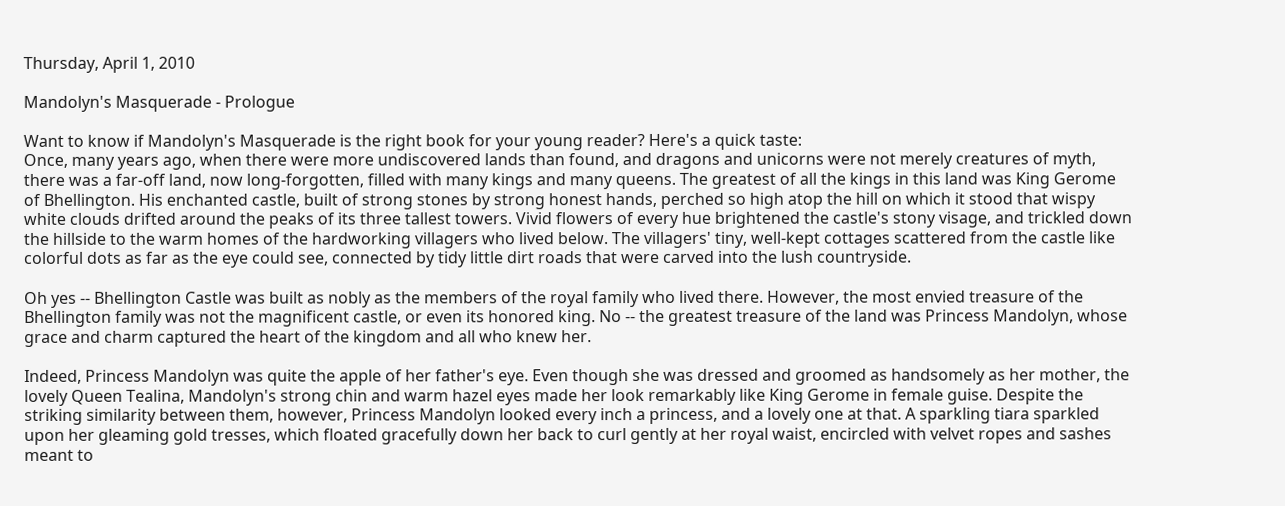Thursday, April 1, 2010

Mandolyn's Masquerade - Prologue

Want to know if Mandolyn's Masquerade is the right book for your young reader? Here's a quick taste:
Once, many years ago, when there were more undiscovered lands than found, and dragons and unicorns were not merely creatures of myth, there was a far-off land, now long-forgotten, filled with many kings and many queens. The greatest of all the kings in this land was King Gerome of Bhellington. His enchanted castle, built of strong stones by strong honest hands, perched so high atop the hill on which it stood that wispy white clouds drifted around the peaks of its three tallest towers. Vivid flowers of every hue brightened the castle's stony visage, and trickled down the hillside to the warm homes of the hardworking villagers who lived below. The villagers' tiny, well-kept cottages scattered from the castle like colorful dots as far as the eye could see, connected by tidy little dirt roads that were carved into the lush countryside.

Oh yes -- Bhellington Castle was built as nobly as the members of the royal family who lived there. However, the most envied treasure of the Bhellington family was not the magnificent castle, or even its honored king. No -- the greatest treasure of the land was Princess Mandolyn, whose grace and charm captured the heart of the kingdom and all who knew her.

Indeed, Princess Mandolyn was quite the apple of her father's eye. Even though she was dressed and groomed as handsomely as her mother, the lovely Queen Tealina, Mandolyn's strong chin and warm hazel eyes made her look remarkably like King Gerome in female guise. Despite the striking similarity between them, however, Princess Mandolyn looked every inch a princess, and a lovely one at that. A sparkling tiara sparkled upon her gleaming gold tresses, which floated gracefully down her back to curl gently at her royal waist, encircled with velvet ropes and sashes meant to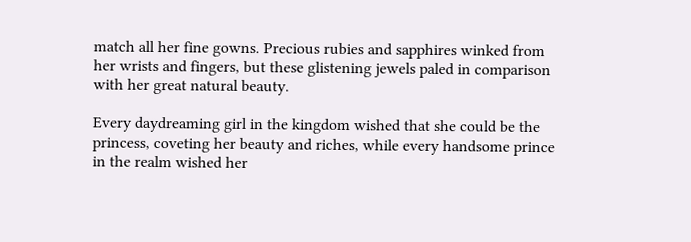match all her fine gowns. Precious rubies and sapphires winked from her wrists and fingers, but these glistening jewels paled in comparison with her great natural beauty.

Every daydreaming girl in the kingdom wished that she could be the princess, coveting her beauty and riches, while every handsome prince in the realm wished her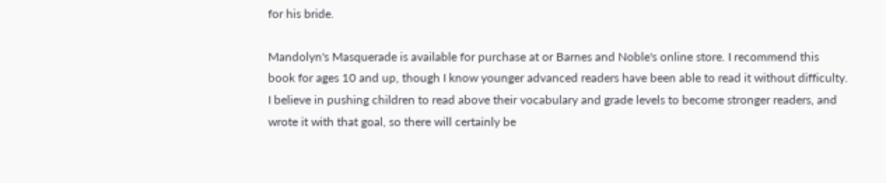for his bride.

Mandolyn's Masquerade is available for purchase at or Barnes and Noble's online store. I recommend this book for ages 10 and up, though I know younger advanced readers have been able to read it without difficulty. I believe in pushing children to read above their vocabulary and grade levels to become stronger readers, and wrote it with that goal, so there will certainly be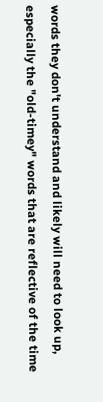words they don't understand and likely will need to look up, especially the "old-timey" words that are reflective of the time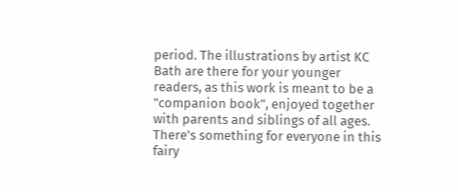period. The illustrations by artist KC Bath are there for your younger readers, as this work is meant to be a "companion book", enjoyed together with parents and siblings of all ages. There's something for everyone in this fairy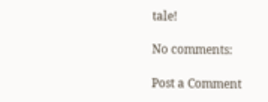tale!

No comments:

Post a Comment